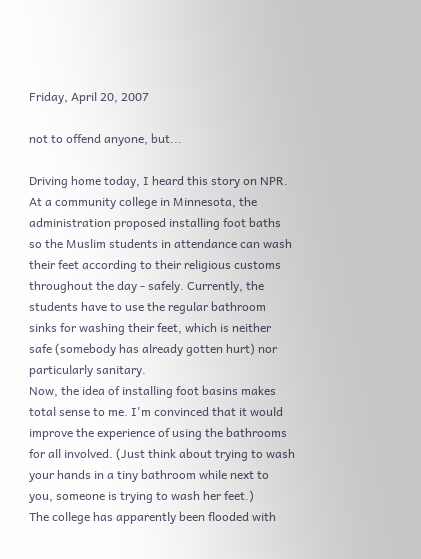Friday, April 20, 2007

not to offend anyone, but...

Driving home today, I heard this story on NPR.
At a community college in Minnesota, the administration proposed installing foot baths so the Muslim students in attendance can wash their feet according to their religious customs throughout the day - safely. Currently, the students have to use the regular bathroom sinks for washing their feet, which is neither safe (somebody has already gotten hurt) nor particularly sanitary.
Now, the idea of installing foot basins makes total sense to me. I'm convinced that it would improve the experience of using the bathrooms for all involved. (Just think about trying to wash your hands in a tiny bathroom while next to you, someone is trying to wash her feet.)
The college has apparently been flooded with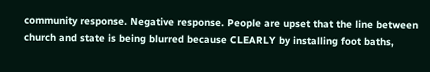community response. Negative response. People are upset that the line between church and state is being blurred because CLEARLY by installing foot baths,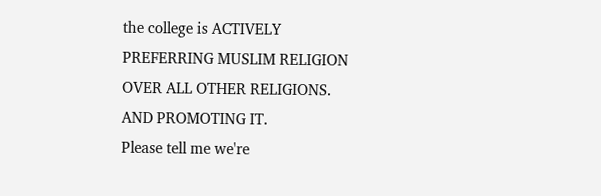the college is ACTIVELY PREFERRING MUSLIM RELIGION OVER ALL OTHER RELIGIONS. AND PROMOTING IT.
Please tell me we're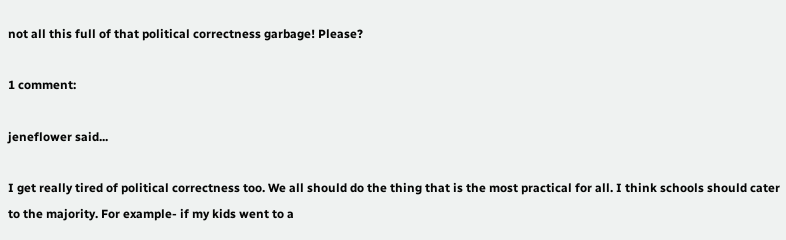not all this full of that political correctness garbage! Please?

1 comment:

jeneflower said...

I get really tired of political correctness too. We all should do the thing that is the most practical for all. I think schools should cater to the majority. For example- if my kids went to a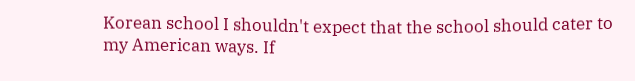Korean school I shouldn't expect that the school should cater to my American ways. If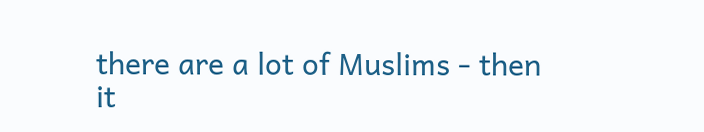there are a lot of Muslims - then it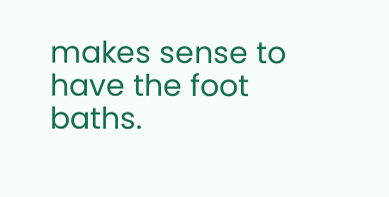makes sense to have the foot baths.